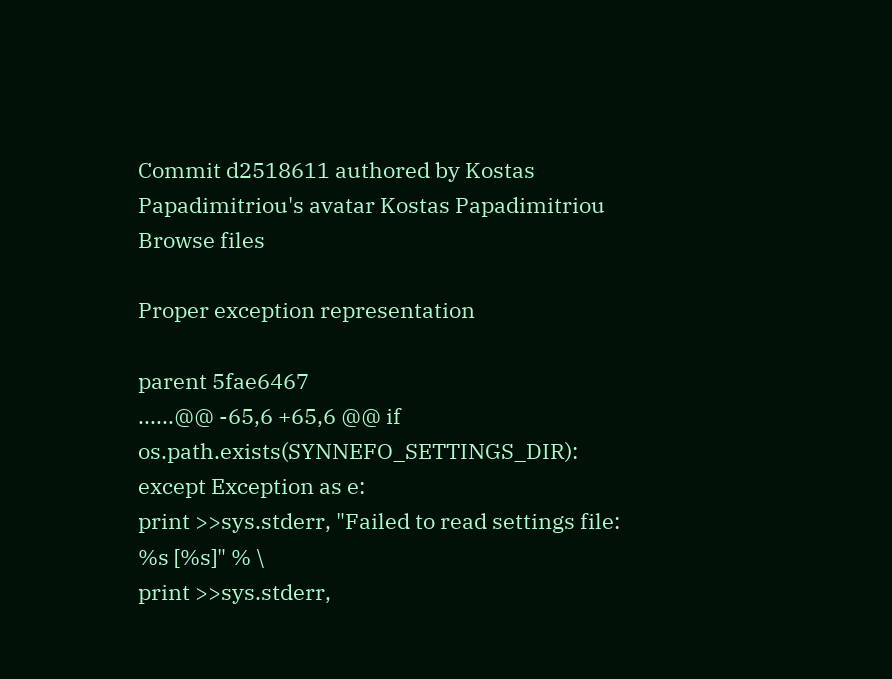Commit d2518611 authored by Kostas Papadimitriou's avatar Kostas Papadimitriou
Browse files

Proper exception representation

parent 5fae6467
......@@ -65,6 +65,6 @@ if os.path.exists(SYNNEFO_SETTINGS_DIR):
except Exception as e:
print >>sys.stderr, "Failed to read settings file: %s [%s]" % \
print >>sys.stderr,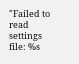"Failed to read settings file: %s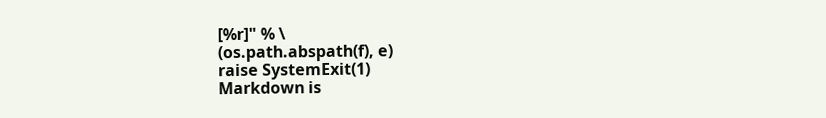[%r]" % \
(os.path.abspath(f), e)
raise SystemExit(1)
Markdown is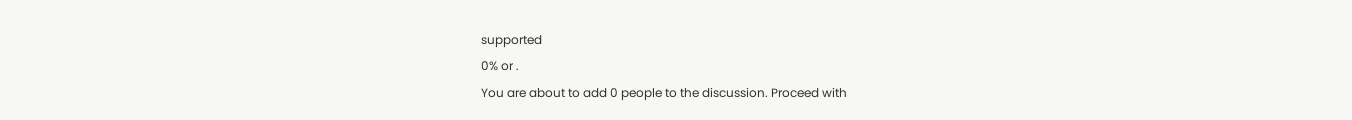supported
0% or .
You are about to add 0 people to the discussion. Proceed with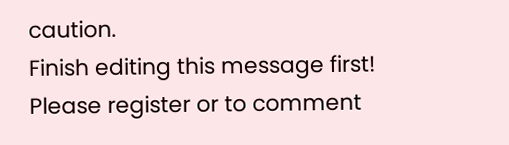caution.
Finish editing this message first!
Please register or to comment